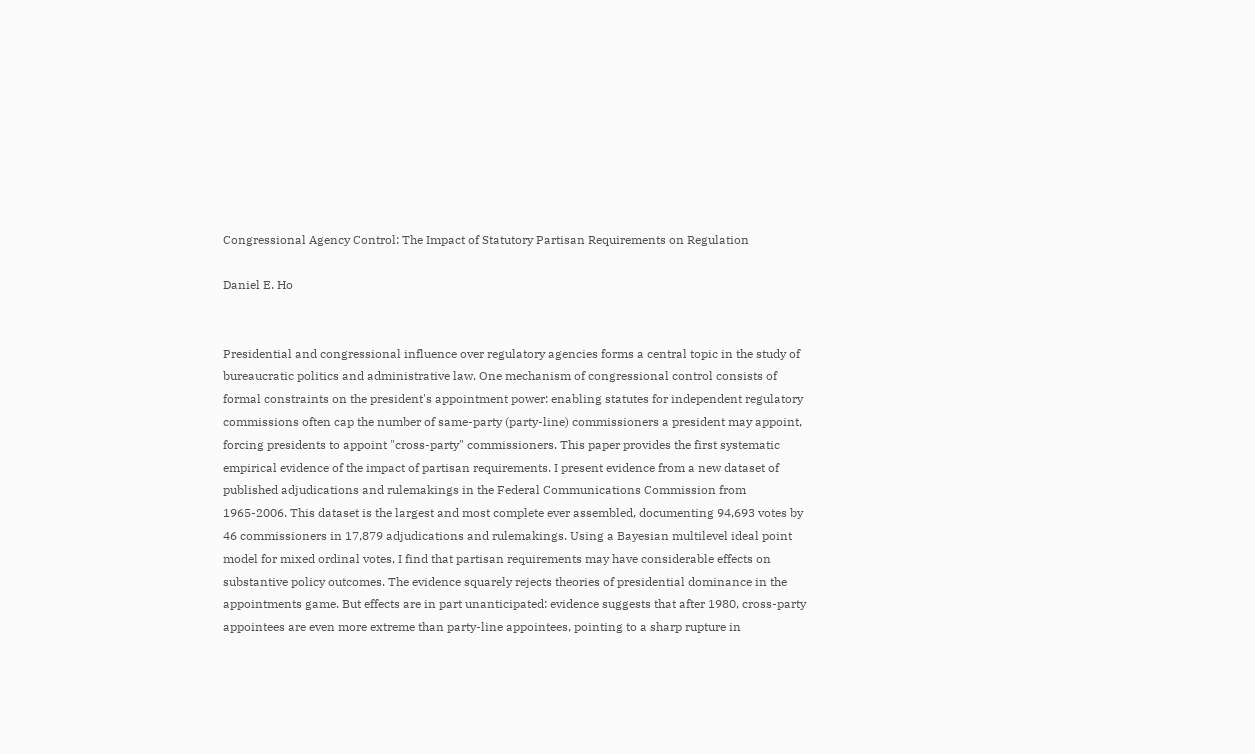Congressional Agency Control: The Impact of Statutory Partisan Requirements on Regulation

Daniel E. Ho


Presidential and congressional influence over regulatory agencies forms a central topic in the study of bureaucratic politics and administrative law. One mechanism of congressional control consists of formal constraints on the president's appointment power: enabling statutes for independent regulatory commissions often cap the number of same-party (party-line) commissioners a president may appoint, forcing presidents to appoint "cross-party" commissioners. This paper provides the first systematic empirical evidence of the impact of partisan requirements. I present evidence from a new dataset of published adjudications and rulemakings in the Federal Communications Commission from 1965-2006. This dataset is the largest and most complete ever assembled, documenting 94,693 votes by 46 commissioners in 17,879 adjudications and rulemakings. Using a Bayesian multilevel ideal point model for mixed ordinal votes, I find that partisan requirements may have considerable effects on substantive policy outcomes. The evidence squarely rejects theories of presidential dominance in the appointments game. But effects are in part unanticipated: evidence suggests that after 1980, cross-party appointees are even more extreme than party-line appointees, pointing to a sharp rupture in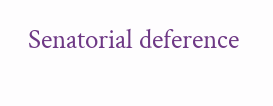Senatorial deference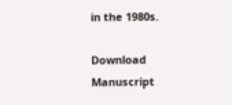in the 1980s.

Download Manuscript